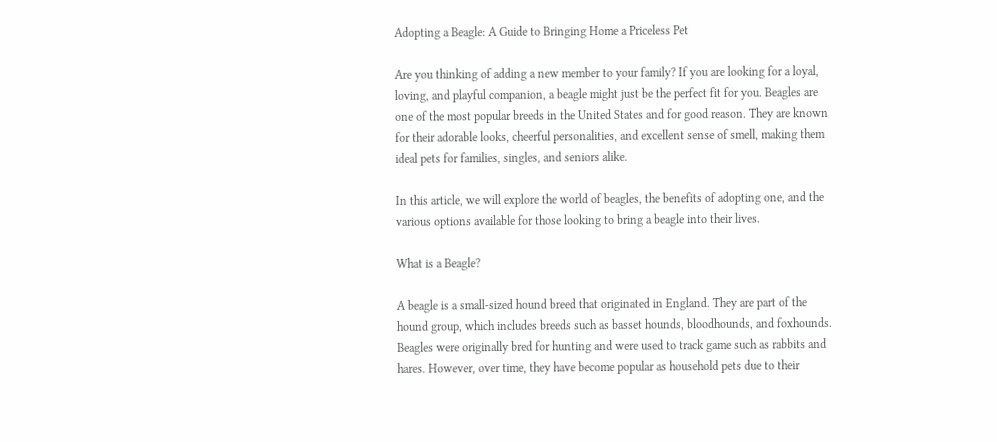Adopting a Beagle: A Guide to Bringing Home a Priceless Pet

Are you thinking of adding a new member to your family? If you are looking for a loyal, loving, and playful companion, a beagle might just be the perfect fit for you. Beagles are one of the most popular breeds in the United States and for good reason. They are known for their adorable looks, cheerful personalities, and excellent sense of smell, making them ideal pets for families, singles, and seniors alike.

In this article, we will explore the world of beagles, the benefits of adopting one, and the various options available for those looking to bring a beagle into their lives.

What is a Beagle?

A beagle is a small-sized hound breed that originated in England. They are part of the hound group, which includes breeds such as basset hounds, bloodhounds, and foxhounds. Beagles were originally bred for hunting and were used to track game such as rabbits and hares. However, over time, they have become popular as household pets due to their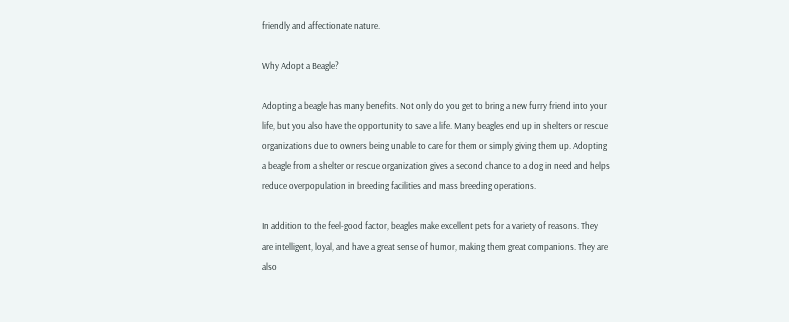friendly and affectionate nature.

Why Adopt a Beagle?

Adopting a beagle has many benefits. Not only do you get to bring a new furry friend into your life, but you also have the opportunity to save a life. Many beagles end up in shelters or rescue organizations due to owners being unable to care for them or simply giving them up. Adopting a beagle from a shelter or rescue organization gives a second chance to a dog in need and helps reduce overpopulation in breeding facilities and mass breeding operations.

In addition to the feel-good factor, beagles make excellent pets for a variety of reasons. They are intelligent, loyal, and have a great sense of humor, making them great companions. They are also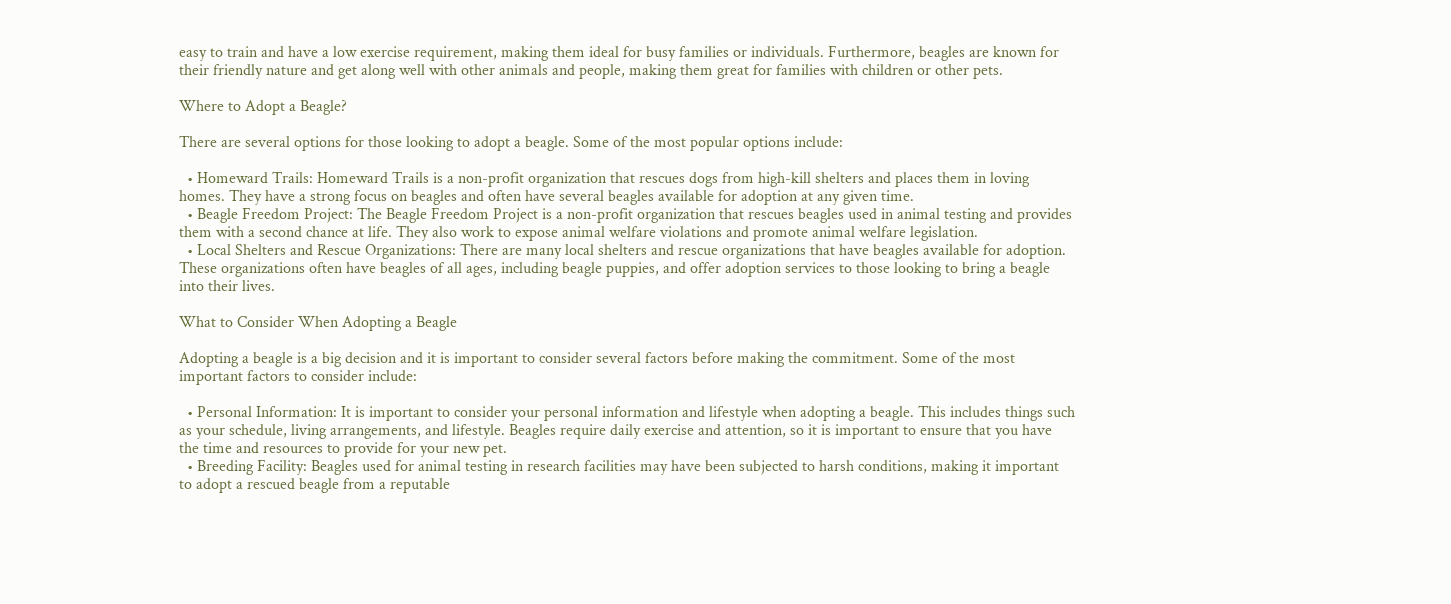easy to train and have a low exercise requirement, making them ideal for busy families or individuals. Furthermore, beagles are known for their friendly nature and get along well with other animals and people, making them great for families with children or other pets.

Where to Adopt a Beagle?

There are several options for those looking to adopt a beagle. Some of the most popular options include:

  • Homeward Trails: Homeward Trails is a non-profit organization that rescues dogs from high-kill shelters and places them in loving homes. They have a strong focus on beagles and often have several beagles available for adoption at any given time.
  • Beagle Freedom Project: The Beagle Freedom Project is a non-profit organization that rescues beagles used in animal testing and provides them with a second chance at life. They also work to expose animal welfare violations and promote animal welfare legislation.
  • Local Shelters and Rescue Organizations: There are many local shelters and rescue organizations that have beagles available for adoption. These organizations often have beagles of all ages, including beagle puppies, and offer adoption services to those looking to bring a beagle into their lives.

What to Consider When Adopting a Beagle

Adopting a beagle is a big decision and it is important to consider several factors before making the commitment. Some of the most important factors to consider include:

  • Personal Information: It is important to consider your personal information and lifestyle when adopting a beagle. This includes things such as your schedule, living arrangements, and lifestyle. Beagles require daily exercise and attention, so it is important to ensure that you have the time and resources to provide for your new pet.
  • Breeding Facility: Beagles used for animal testing in research facilities may have been subjected to harsh conditions, making it important to adopt a rescued beagle from a reputable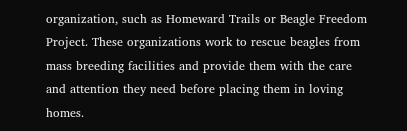organization, such as Homeward Trails or Beagle Freedom Project. These organizations work to rescue beagles from mass breeding facilities and provide them with the care and attention they need before placing them in loving homes.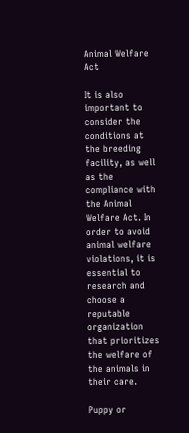Animal Welfare Act

It is also important to consider the conditions at the breeding facility, as well as the compliance with the Animal Welfare Act. In order to avoid animal welfare violations, it is essential to research and choose a reputable organization that prioritizes the welfare of the animals in their care.

Puppy or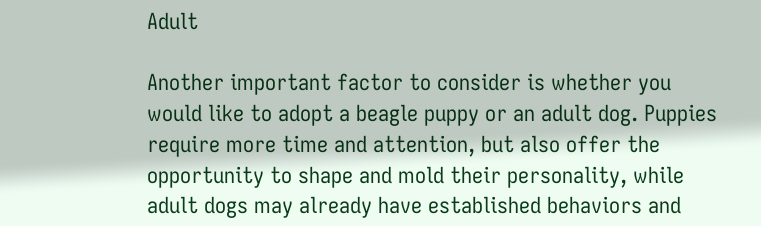Adult

Another important factor to consider is whether you would like to adopt a beagle puppy or an adult dog. Puppies require more time and attention, but also offer the opportunity to shape and mold their personality, while adult dogs may already have established behaviors and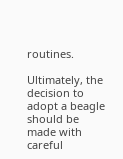routines.

Ultimately, the decision to adopt a beagle should be made with careful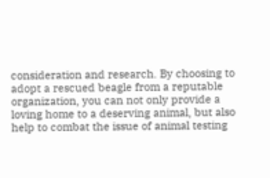consideration and research. By choosing to adopt a rescued beagle from a reputable organization, you can not only provide a loving home to a deserving animal, but also help to combat the issue of animal testing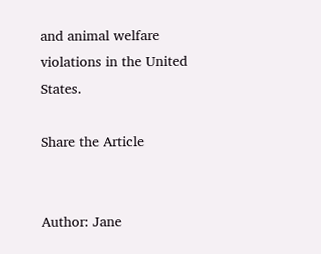and animal welfare violations in the United States.

Share the Article


Author: Jane